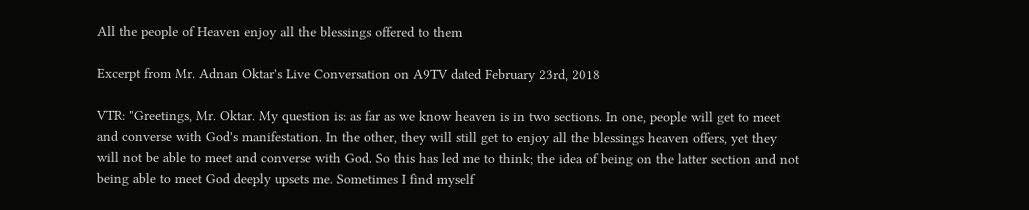All the people of Heaven enjoy all the blessings offered to them

Excerpt from Mr. Adnan Oktar's Live Conversation on A9TV dated February 23rd, 2018

VTR: "Greetings, Mr. Oktar. My question is: as far as we know heaven is in two sections. In one, people will get to meet and converse with God's manifestation. In the other, they will still get to enjoy all the blessings heaven offers, yet they will not be able to meet and converse with God. So this has led me to think; the idea of being on the latter section and not being able to meet God deeply upsets me. Sometimes I find myself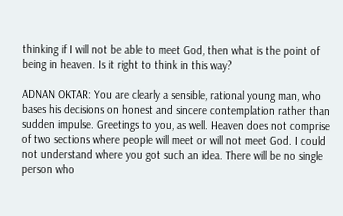thinking if I will not be able to meet God, then what is the point of being in heaven. Is it right to think in this way?

ADNAN OKTAR: You are clearly a sensible, rational young man, who bases his decisions on honest and sincere contemplation rather than sudden impulse. Greetings to you, as well. Heaven does not comprise of two sections where people will meet or will not meet God. I could not understand where you got such an idea. There will be no single person who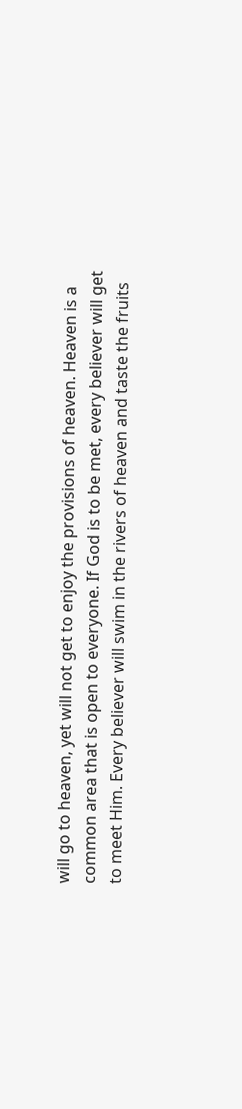will go to heaven, yet will not get to enjoy the provisions of heaven. Heaven is a common area that is open to everyone. If God is to be met, every believer will get to meet Him. Every believer will swim in the rivers of heaven and taste the fruits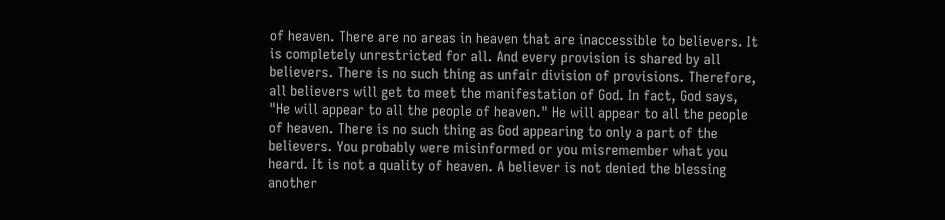of heaven. There are no areas in heaven that are inaccessible to believers. It is completely unrestricted for all. And every provision is shared by all believers. There is no such thing as unfair division of provisions. Therefore, all believers will get to meet the manifestation of God. In fact, God says, "He will appear to all the people of heaven." He will appear to all the people of heaven. There is no such thing as God appearing to only a part of the believers. You probably were misinformed or you misremember what you heard. It is not a quality of heaven. A believer is not denied the blessing another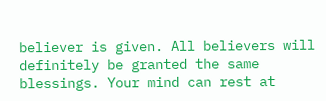believer is given. All believers will definitely be granted the same blessings. Your mind can rest at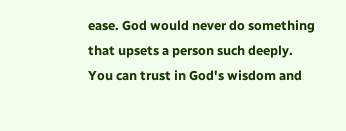ease. God would never do something that upsets a person such deeply. You can trust in God's wisdom and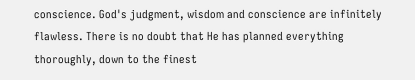conscience. God's judgment, wisdom and conscience are infinitely flawless. There is no doubt that He has planned everything thoroughly, down to the finest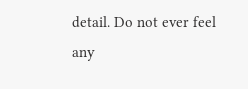detail. Do not ever feel any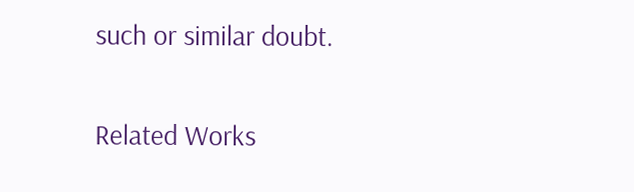such or similar doubt.


Related Works